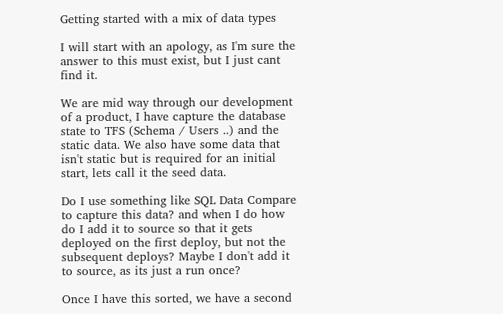Getting started with a mix of data types

I will start with an apology, as I'm sure the answer to this must exist, but I just cant find it.

We are mid way through our development of a product, I have capture the database state to TFS (Schema / Users ..) and the static data. We also have some data that isn't static but is required for an initial start, lets call it the seed data.

Do I use something like SQL Data Compare to capture this data? and when I do how do I add it to source so that it gets deployed on the first deploy, but not the subsequent deploys? Maybe I don't add it to source, as its just a run once?

Once I have this sorted, we have a second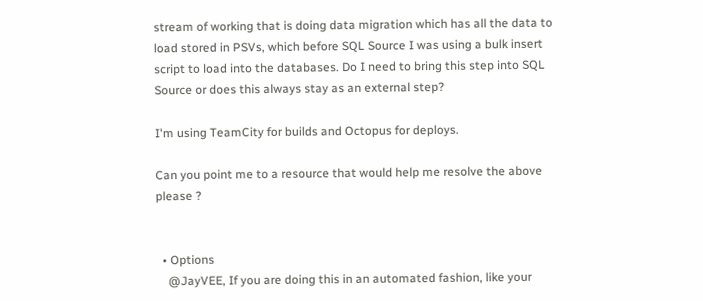stream of working that is doing data migration which has all the data to load stored in PSVs, which before SQL Source I was using a bulk insert script to load into the databases. Do I need to bring this step into SQL Source or does this always stay as an external step?

I'm using TeamCity for builds and Octopus for deploys.

Can you point me to a resource that would help me resolve the above please ?


  • Options
    @JayVEE, If you are doing this in an automated fashion, like your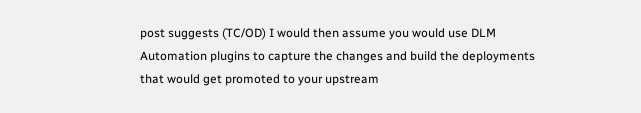post suggests (TC/OD) I would then assume you would use DLM Automation plugins to capture the changes and build the deployments that would get promoted to your upstream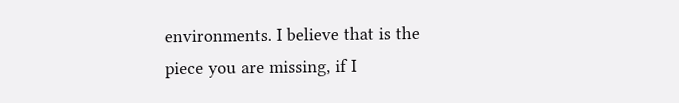environments. I believe that is the piece you are missing, if I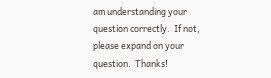am understanding your question correctly.  If not, please expand on your question.  Thanks!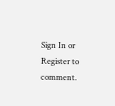Sign In or Register to comment.